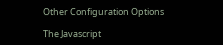Other Configuration Options

The Javascript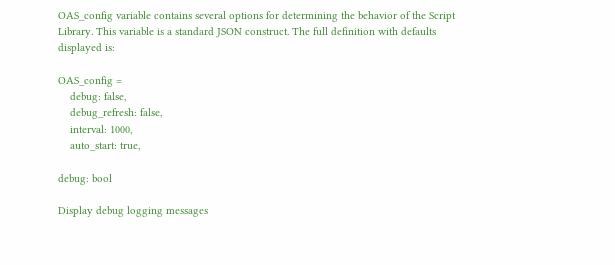OAS_config variable contains several options for determining the behavior of the Script Library. This variable is a standard JSON construct. The full definition with defaults displayed is:

OAS_config =
    debug: false,
    debug_refresh: false,
    interval: 1000,
    auto_start: true,

debug: bool

Display debug logging messages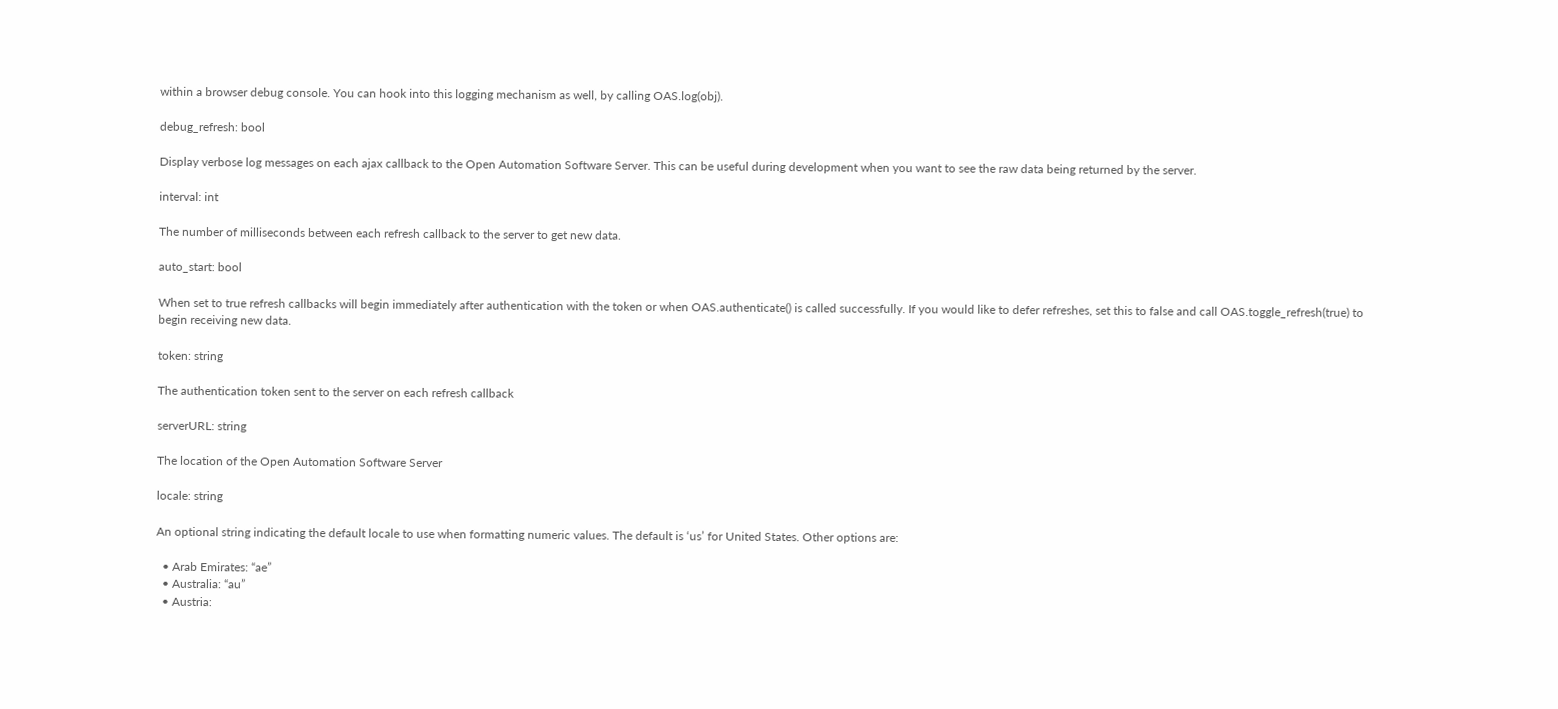within a browser debug console. You can hook into this logging mechanism as well, by calling OAS.log(obj).

debug_refresh: bool

Display verbose log messages on each ajax callback to the Open Automation Software Server. This can be useful during development when you want to see the raw data being returned by the server.

interval: int

The number of milliseconds between each refresh callback to the server to get new data.

auto_start: bool

When set to true refresh callbacks will begin immediately after authentication with the token or when OAS.authenticate() is called successfully. If you would like to defer refreshes, set this to false and call OAS.toggle_refresh(true) to begin receiving new data.

token: string

The authentication token sent to the server on each refresh callback

serverURL: string

The location of the Open Automation Software Server

locale: string

An optional string indicating the default locale to use when formatting numeric values. The default is ‘us’ for United States. Other options are:

  • Arab Emirates: “ae”
  • Australia: “au”
  • Austria: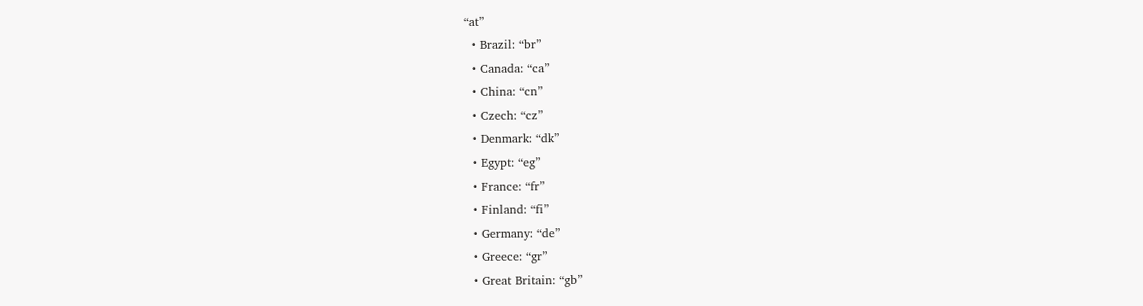“at”
  • Brazil: “br”
  • Canada: “ca”
  • China: “cn”
  • Czech: “cz”
  • Denmark: “dk”
  • Egypt: “eg”
  • France: “fr”
  • Finland: “fi”
  • Germany: “de”
  • Greece: “gr”
  • Great Britain: “gb”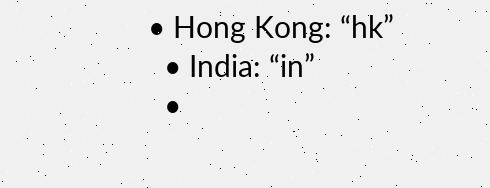• Hong Kong: “hk”
  • India: “in”
  •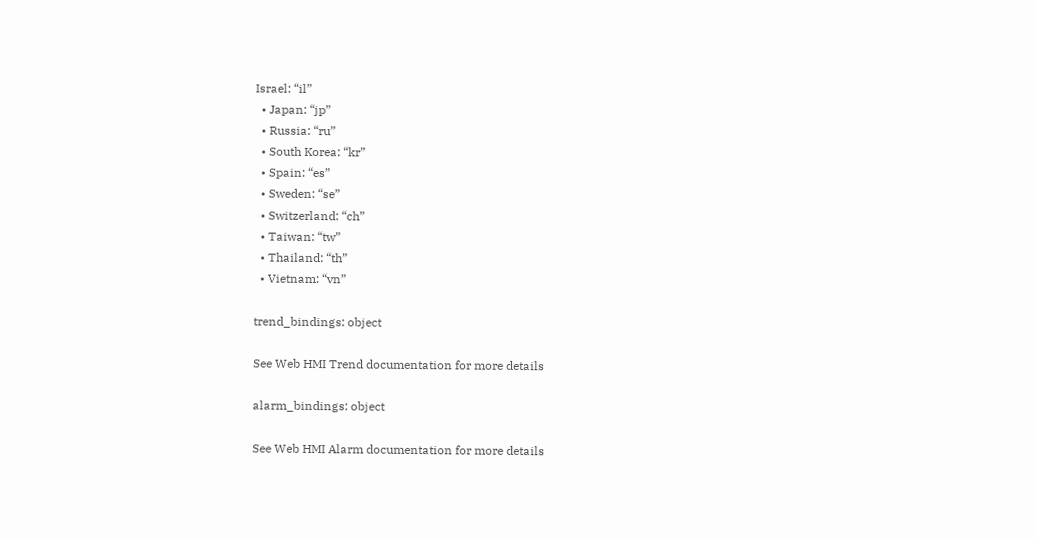Israel: “il”
  • Japan: “jp”
  • Russia: “ru”
  • South Korea: “kr”
  • Spain: “es”
  • Sweden: “se”
  • Switzerland: “ch”
  • Taiwan: “tw”
  • Thailand: “th”
  • Vietnam: “vn”

trend_bindings: object

See Web HMI Trend documentation for more details

alarm_bindings: object

See Web HMI Alarm documentation for more details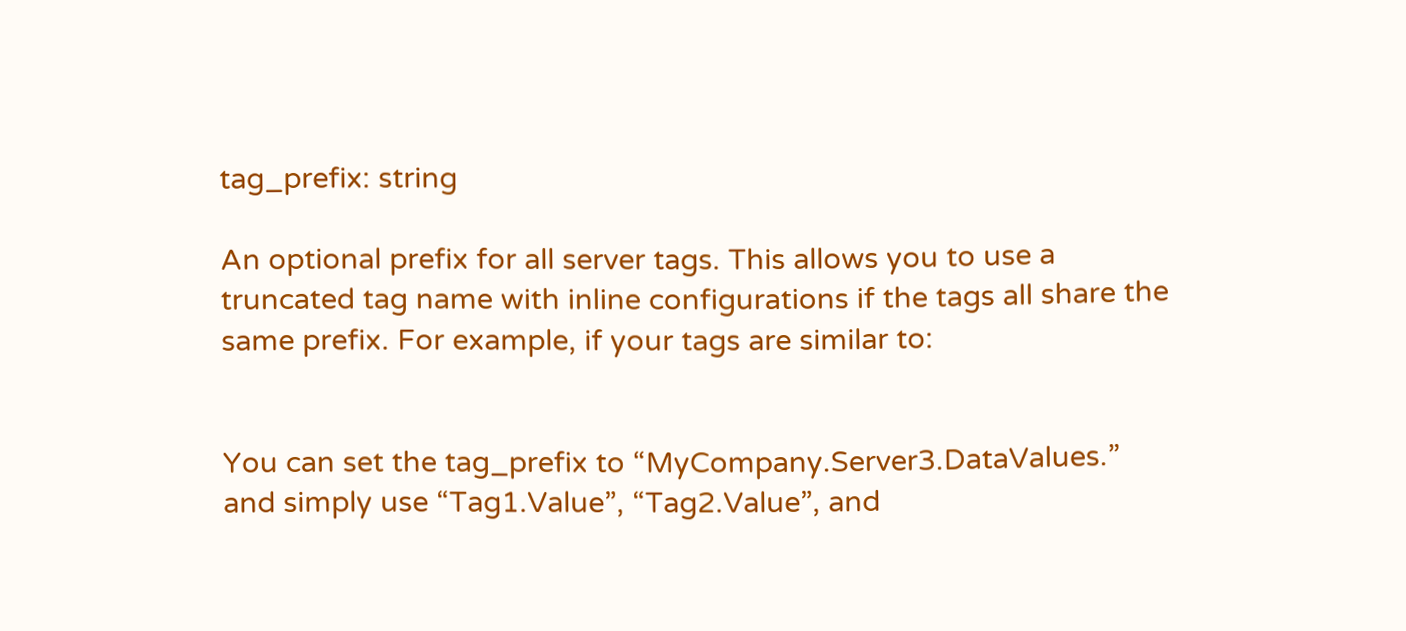tag_prefix: string

An optional prefix for all server tags. This allows you to use a truncated tag name with inline configurations if the tags all share the same prefix. For example, if your tags are similar to:


You can set the tag_prefix to “MyCompany.Server3.DataValues.” and simply use “Tag1.Value”, “Tag2.Value”, and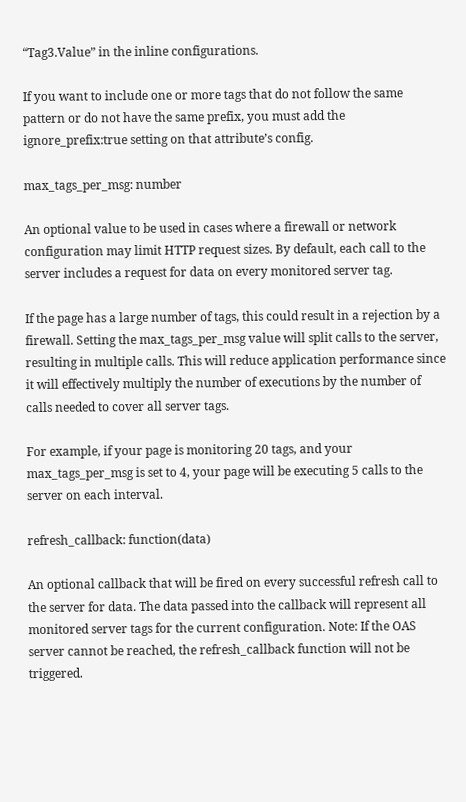“Tag3.Value” in the inline configurations.

If you want to include one or more tags that do not follow the same pattern or do not have the same prefix, you must add the ignore_prefix:true setting on that attribute’s config.

max_tags_per_msg: number

An optional value to be used in cases where a firewall or network configuration may limit HTTP request sizes. By default, each call to the server includes a request for data on every monitored server tag.

If the page has a large number of tags, this could result in a rejection by a firewall. Setting the max_tags_per_msg value will split calls to the server, resulting in multiple calls. This will reduce application performance since it will effectively multiply the number of executions by the number of calls needed to cover all server tags.

For example, if your page is monitoring 20 tags, and your max_tags_per_msg is set to 4, your page will be executing 5 calls to the server on each interval.

refresh_callback: function(data)

An optional callback that will be fired on every successful refresh call to the server for data. The data passed into the callback will represent all monitored server tags for the current configuration. Note: If the OAS server cannot be reached, the refresh_callback function will not be triggered.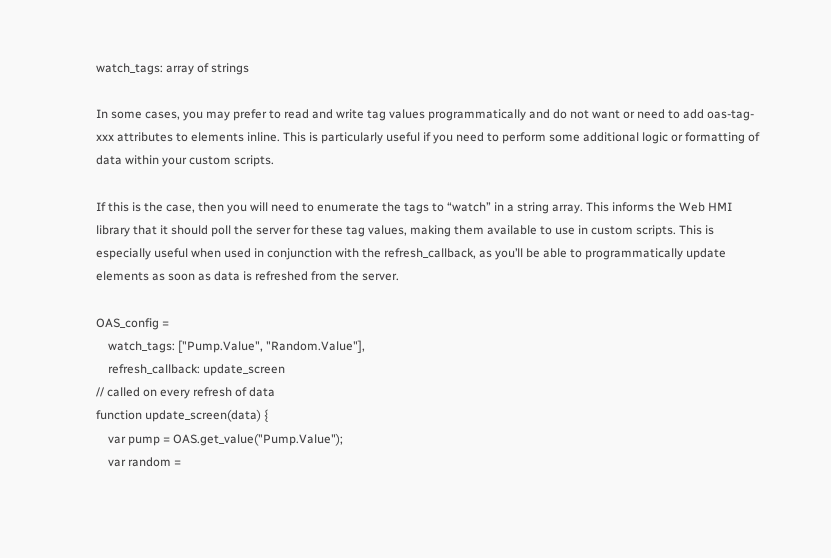watch_tags: array of strings

In some cases, you may prefer to read and write tag values programmatically and do not want or need to add oas-tag-xxx attributes to elements inline. This is particularly useful if you need to perform some additional logic or formatting of data within your custom scripts.

If this is the case, then you will need to enumerate the tags to “watch” in a string array. This informs the Web HMI library that it should poll the server for these tag values, making them available to use in custom scripts. This is especially useful when used in conjunction with the refresh_callback, as you’ll be able to programmatically update elements as soon as data is refreshed from the server.

OAS_config =
    watch_tags: ["Pump.Value", "Random.Value"],
    refresh_callback: update_screen
// called on every refresh of data
function update_screen(data) {
    var pump = OAS.get_value("Pump.Value");
    var random =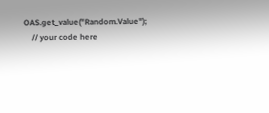OAS.get_value("Random.Value");
    // your code here